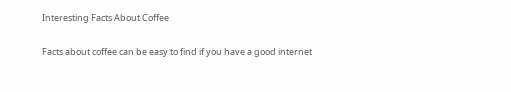Interesting Facts About Coffee

Facts about coffee can be easy to find if you have a good internet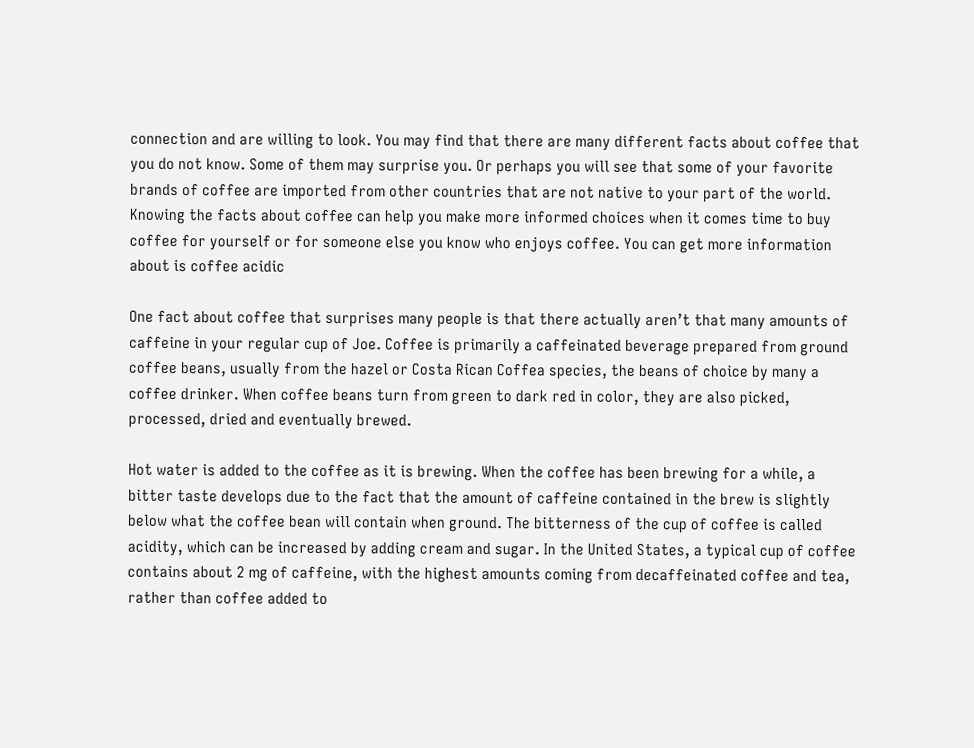connection and are willing to look. You may find that there are many different facts about coffee that you do not know. Some of them may surprise you. Or perhaps you will see that some of your favorite brands of coffee are imported from other countries that are not native to your part of the world. Knowing the facts about coffee can help you make more informed choices when it comes time to buy coffee for yourself or for someone else you know who enjoys coffee. You can get more information about is coffee acidic

One fact about coffee that surprises many people is that there actually aren’t that many amounts of caffeine in your regular cup of Joe. Coffee is primarily a caffeinated beverage prepared from ground coffee beans, usually from the hazel or Costa Rican Coffea species, the beans of choice by many a coffee drinker. When coffee beans turn from green to dark red in color, they are also picked, processed, dried and eventually brewed.

Hot water is added to the coffee as it is brewing. When the coffee has been brewing for a while, a bitter taste develops due to the fact that the amount of caffeine contained in the brew is slightly below what the coffee bean will contain when ground. The bitterness of the cup of coffee is called acidity, which can be increased by adding cream and sugar. In the United States, a typical cup of coffee contains about 2 mg of caffeine, with the highest amounts coming from decaffeinated coffee and tea, rather than coffee added to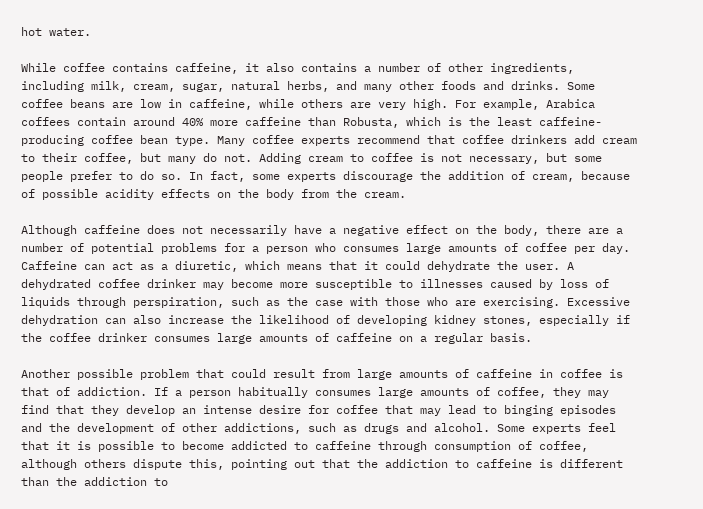hot water.

While coffee contains caffeine, it also contains a number of other ingredients, including milk, cream, sugar, natural herbs, and many other foods and drinks. Some coffee beans are low in caffeine, while others are very high. For example, Arabica coffees contain around 40% more caffeine than Robusta, which is the least caffeine-producing coffee bean type. Many coffee experts recommend that coffee drinkers add cream to their coffee, but many do not. Adding cream to coffee is not necessary, but some people prefer to do so. In fact, some experts discourage the addition of cream, because of possible acidity effects on the body from the cream.

Although caffeine does not necessarily have a negative effect on the body, there are a number of potential problems for a person who consumes large amounts of coffee per day. Caffeine can act as a diuretic, which means that it could dehydrate the user. A dehydrated coffee drinker may become more susceptible to illnesses caused by loss of liquids through perspiration, such as the case with those who are exercising. Excessive dehydration can also increase the likelihood of developing kidney stones, especially if the coffee drinker consumes large amounts of caffeine on a regular basis.

Another possible problem that could result from large amounts of caffeine in coffee is that of addiction. If a person habitually consumes large amounts of coffee, they may find that they develop an intense desire for coffee that may lead to binging episodes and the development of other addictions, such as drugs and alcohol. Some experts feel that it is possible to become addicted to caffeine through consumption of coffee, although others dispute this, pointing out that the addiction to caffeine is different than the addiction to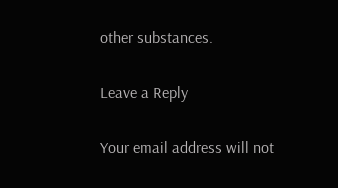other substances.

Leave a Reply

Your email address will not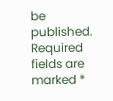be published. Required fields are marked *